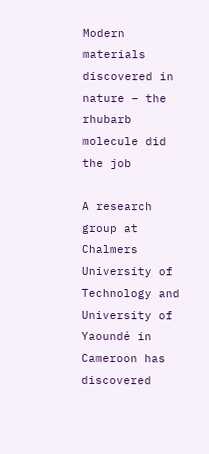Modern materials discovered in nature – the rhubarb molecule did the job

A research group at Chalmers University of Technology and University of Yaoundé in Cameroon has discovered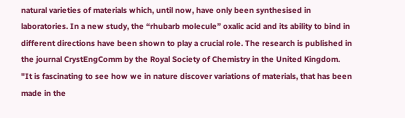natural varieties of materials which, until now, have only been synthesised in laboratories. In a new study, the “rhubarb molecule” oxalic acid and its ability to bind in different directions have been shown to play a crucial role. The research is published in the journal CrystEngComm by the Royal Society of Chemistry in the United Kingdom.
"It is fascinating to see how we in nature discover variations of materials, that has been made in the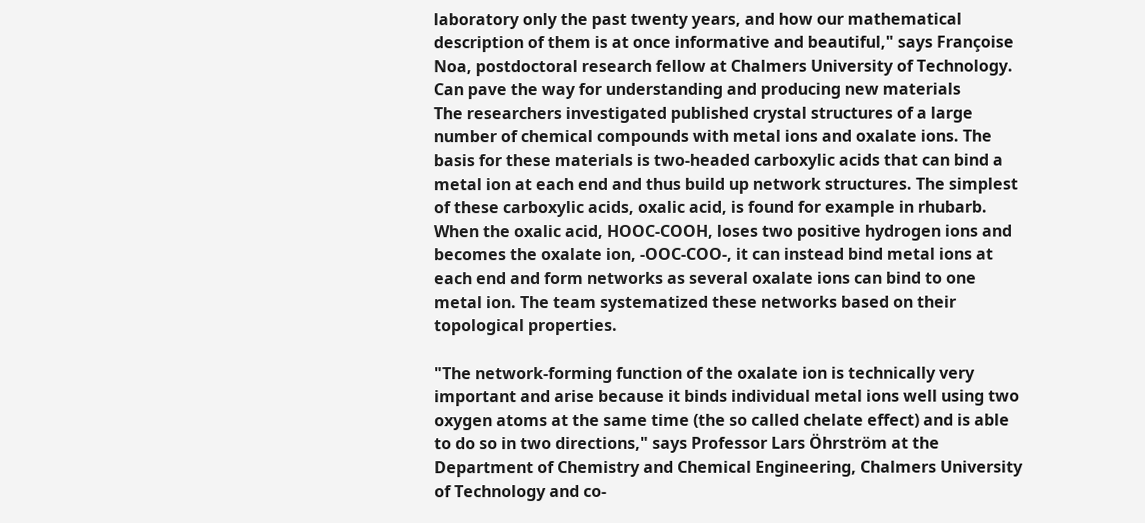laboratory only the past twenty years, and how our mathematical description of them is at once informative and beautiful," says Françoise Noa, postdoctoral research fellow at Chalmers University of Technology.
Can pave the way for understanding and producing new materials
The researchers investigated published crystal structures of a large number of chemical compounds with metal ions and oxalate ions. The basis for these materials is two-headed carboxylic acids that can bind a metal ion at each end and thus build up network structures. The simplest of these carboxylic acids, oxalic acid, is found for example in rhubarb. When the oxalic acid, HOOC-COOH, loses two positive hydrogen ions and becomes the oxalate ion, -OOC-COO-, it can instead bind metal ions at each end and form networks as several oxalate ions can bind to one metal ion. The team systematized these networks based on their topological properties.

"The network-forming function of the oxalate ion is technically very important and arise because it binds individual metal ions well using two oxygen atoms at the same time (the so called chelate effect) and is able to do so in two directions," says Professor Lars Öhrström at the Department of Chemistry and Chemical Engineering, Chalmers University of Technology and co-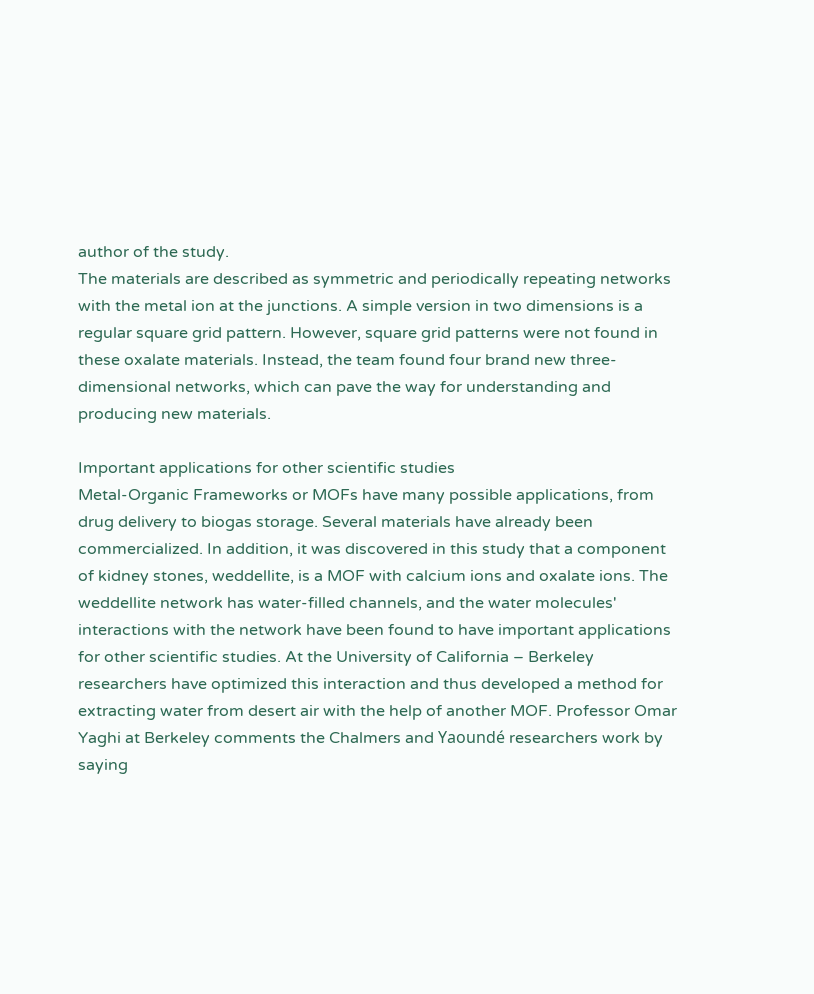author of the study.
The materials are described as symmetric and periodically repeating networks with the metal ion at the junctions. A simple version in two dimensions is a regular square grid pattern. However, square grid patterns were not found in these oxalate materials. Instead, the team found four brand new three-dimensional networks, which can pave the way for understanding and producing new materials.

Important applications for other scientific studies
Metal-Organic Frameworks or MOFs have many possible applications, from drug delivery to biogas storage. Several materials have already been commercialized. In addition, it was discovered in this study that a component of kidney stones, weddellite, is a MOF with calcium ions and oxalate ions. The weddellite network has water-filled channels, and the water molecules' interactions with the network have been found to have important applications for other scientific studies. At the University of California – Berkeley researchers have optimized this interaction and thus developed a method for extracting water from desert air with the help of another MOF. Professor Omar Yaghi at Berkeley comments the Chalmers and Yaoundé researchers work by saying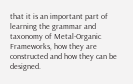that it is an important part of learning the grammar and taxonomy of Metal-Organic Frameworks, how they are constructed and how they can be designed.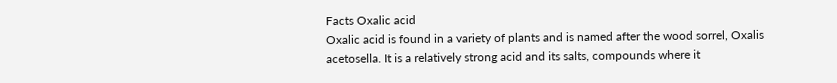Facts Oxalic acid
Oxalic acid is found in a variety of plants and is named after the wood sorrel, Oxalis acetosella. It is a relatively strong acid and its salts, compounds where it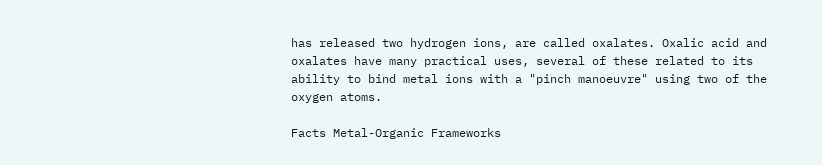has released two hydrogen ions, are called oxalates. Oxalic acid and oxalates have many practical uses, several of these related to its ability to bind metal ions with a "pinch manoeuvre" using two of the oxygen atoms.

Facts Metal-Organic Frameworks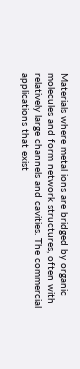Materials where metal ions are bridged by organic molecules and form network structures, often with relatively large channels and cavities. The commercial applications that exist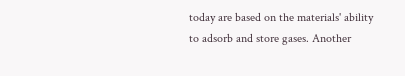today are based on the materials' ability to adsorb and store gases. Another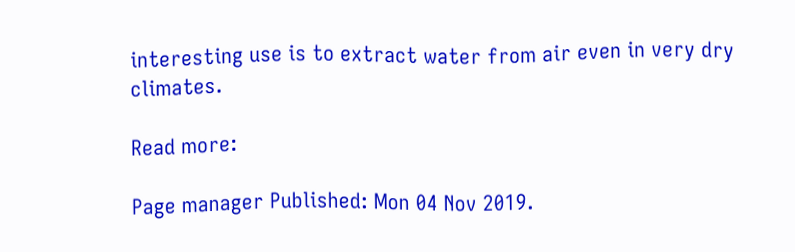interesting use is to extract water from air even in very dry climates.

Read more:

Page manager Published: Mon 04 Nov 2019.